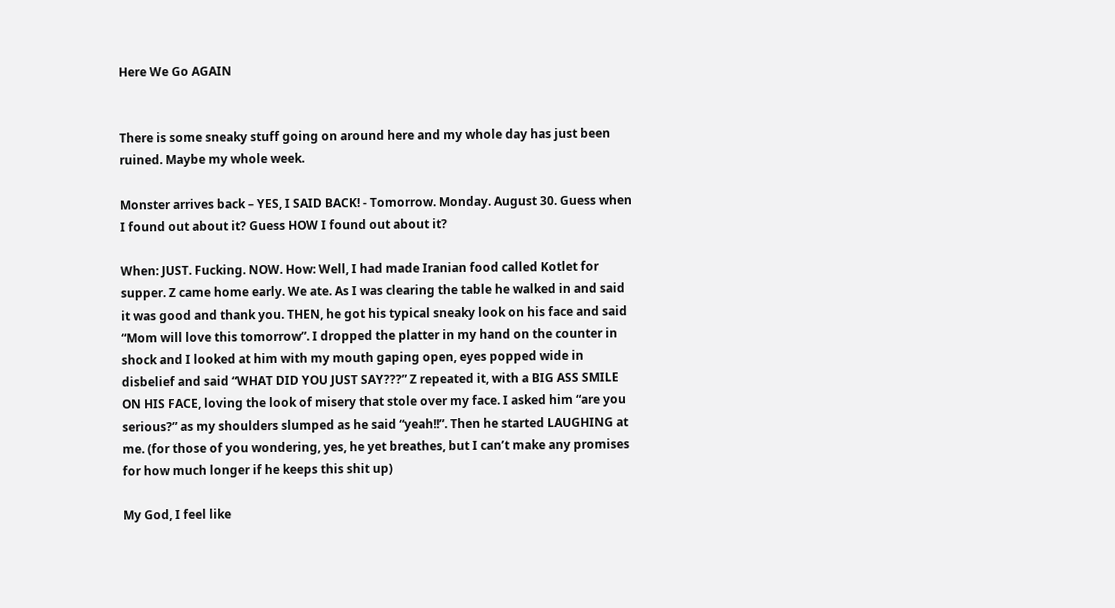Here We Go AGAIN


There is some sneaky stuff going on around here and my whole day has just been ruined. Maybe my whole week.

Monster arrives back – YES, I SAID BACK! - Tomorrow. Monday. August 30. Guess when I found out about it? Guess HOW I found out about it?

When: JUST. Fucking. NOW. How: Well, I had made Iranian food called Kotlet for supper. Z came home early. We ate. As I was clearing the table he walked in and said it was good and thank you. THEN, he got his typical sneaky look on his face and said “Mom will love this tomorrow”. I dropped the platter in my hand on the counter in shock and I looked at him with my mouth gaping open, eyes popped wide in disbelief and said “WHAT DID YOU JUST SAY???” Z repeated it, with a BIG ASS SMILE ON HIS FACE, loving the look of misery that stole over my face. I asked him “are you serious?” as my shoulders slumped as he said “yeah!!”. Then he started LAUGHING at me. (for those of you wondering, yes, he yet breathes, but I can’t make any promises for how much longer if he keeps this shit up)

My God, I feel like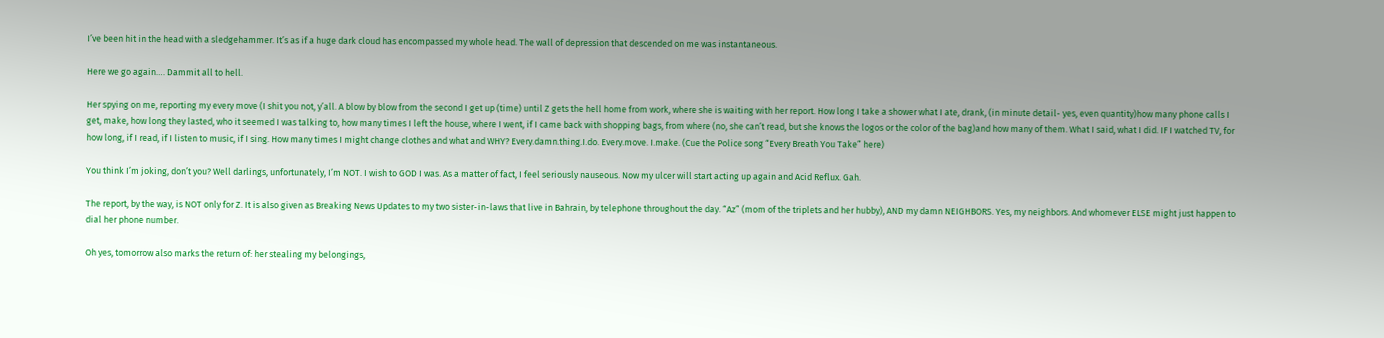I’ve been hit in the head with a sledgehammer. It’s as if a huge dark cloud has encompassed my whole head. The wall of depression that descended on me was instantaneous.

Here we go again…. Dammit all to hell.

Her spying on me, reporting my every move (I shit you not, y’all. A blow by blow from the second I get up (time) until Z gets the hell home from work, where she is waiting with her report. How long I take a shower what I ate, drank, (in minute detail- yes, even quantity)how many phone calls I get, make, how long they lasted, who it seemed I was talking to, how many times I left the house, where I went, if I came back with shopping bags, from where (no, she can’t read, but she knows the logos or the color of the bag)and how many of them. What I said, what I did. IF I watched TV, for how long, if I read, if I listen to music, if I sing. How many times I might change clothes and what and WHY? Every.damn.thing.I.do. Every.move. I.make. (Cue the Police song “Every Breath You Take” here)

You think I’m joking, don’t you? Well darlings, unfortunately, I’m NOT. I wish to GOD I was. As a matter of fact, I feel seriously nauseous. Now my ulcer will start acting up again and Acid Reflux. Gah.

The report, by the way, is NOT only for Z. It is also given as Breaking News Updates to my two sister-in-laws that live in Bahrain, by telephone throughout the day. “Az” (mom of the triplets and her hubby), AND my damn NEIGHBORS. Yes, my neighbors. And whomever ELSE might just happen to dial her phone number.

Oh yes, tomorrow also marks the return of: her stealing my belongings,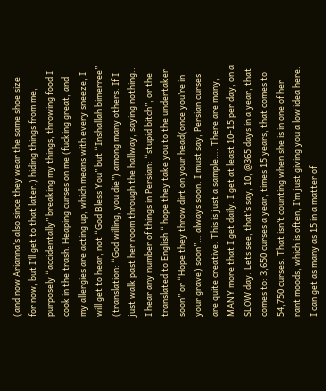(and now Arianna’s also since they wear the same shoe size for now, but I’ll get to that later.) hiding things from me, purposely “accidentally” breaking my things, throwing food I cook in the trash. Heaping curses on me (fucking great, and my allergies are acting up, which means with every sneeze, I will get to hear, not “God Bless You” but “Inshallah bimerree” (translation: “God willing, you die”) among many others. If I just walk past her room through the hallway, saying nothing.. I hear any number of things in Persian: “stupid bitch”, or the translated to English “ hope they take you to the undertaker soon” or “Hope they throw dirt on your head(once you’re in your grave) soon”… always soon. I must say, Persian curses are quite creative. This is just a sample…. There are many, MANY more that I get daily. I get at least 10-15 per day, on a SLOW day. Lets see, that’s say, 10, @365 days in a year, that comes to: 3,650 curses a year, times 15 years, that comes to 54,750 curses. That isn’t counting when she is in one of her rant moods, which is often, I’m just giving you a low idea here. I can get as many as 15 in a matter of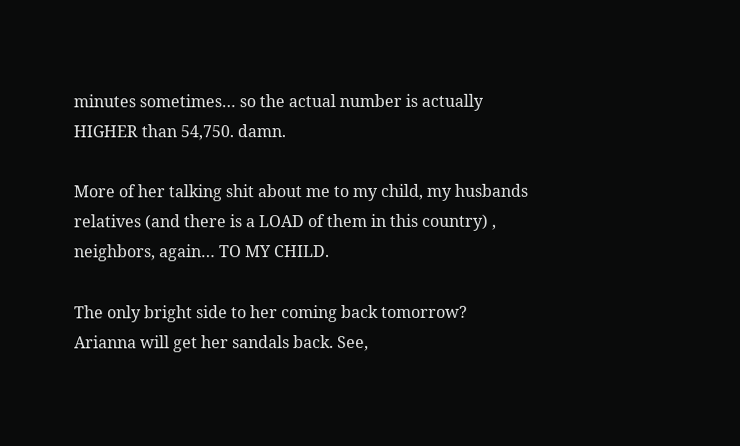minutes sometimes… so the actual number is actually HIGHER than 54,750. damn.

More of her talking shit about me to my child, my husbands relatives (and there is a LOAD of them in this country) , neighbors, again… TO MY CHILD.

The only bright side to her coming back tomorrow? Arianna will get her sandals back. See,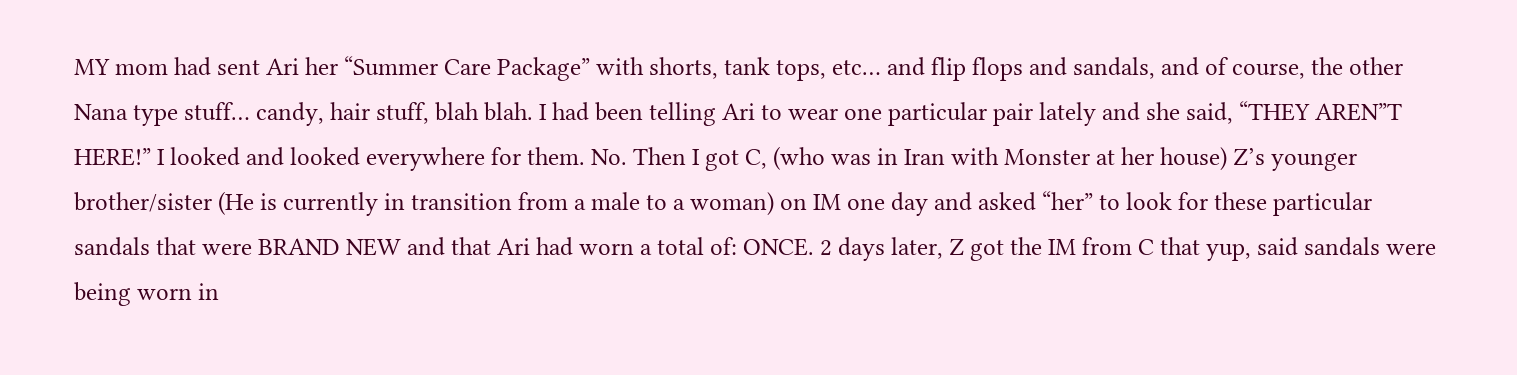MY mom had sent Ari her “Summer Care Package” with shorts, tank tops, etc… and flip flops and sandals, and of course, the other Nana type stuff… candy, hair stuff, blah blah. I had been telling Ari to wear one particular pair lately and she said, “THEY AREN”T HERE!” I looked and looked everywhere for them. No. Then I got C, (who was in Iran with Monster at her house) Z’s younger brother/sister (He is currently in transition from a male to a woman) on IM one day and asked “her” to look for these particular sandals that were BRAND NEW and that Ari had worn a total of: ONCE. 2 days later, Z got the IM from C that yup, said sandals were being worn in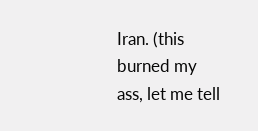Iran. (this burned my ass, let me tell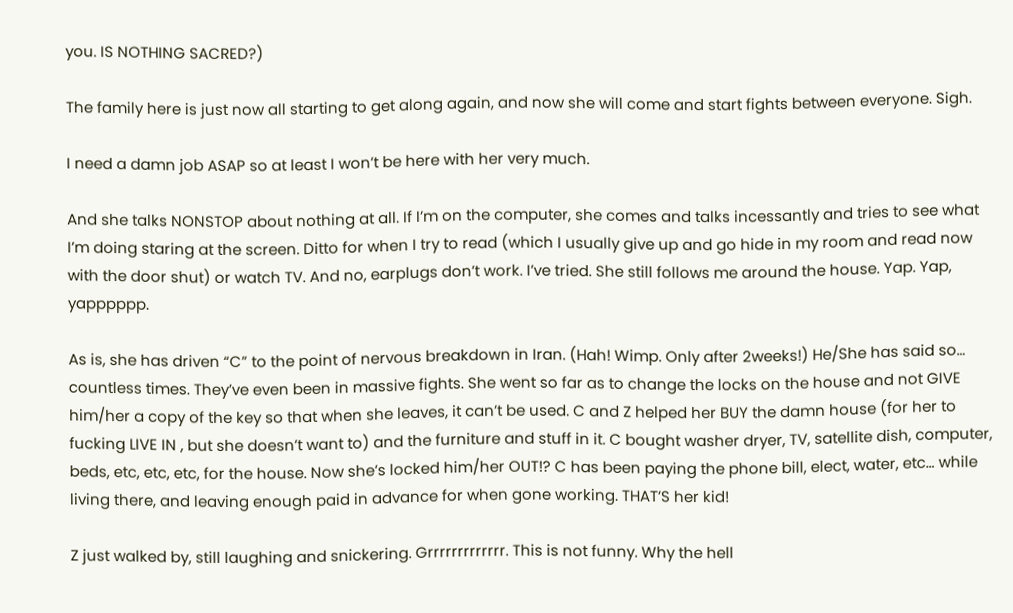you. IS NOTHING SACRED?)

The family here is just now all starting to get along again, and now she will come and start fights between everyone. Sigh.

I need a damn job ASAP so at least I won’t be here with her very much.

And she talks NONSTOP about nothing at all. If I’m on the computer, she comes and talks incessantly and tries to see what I’m doing staring at the screen. Ditto for when I try to read (which I usually give up and go hide in my room and read now with the door shut) or watch TV. And no, earplugs don’t work. I’ve tried. She still follows me around the house. Yap. Yap, yapppppp.

As is, she has driven “C” to the point of nervous breakdown in Iran. (Hah! Wimp. Only after 2weeks!) He/She has said so… countless times. They’ve even been in massive fights. She went so far as to change the locks on the house and not GIVE him/her a copy of the key so that when she leaves, it can’t be used. C and Z helped her BUY the damn house (for her to fucking LIVE IN , but she doesn’t want to) and the furniture and stuff in it. C bought washer dryer, TV, satellite dish, computer, beds, etc, etc, etc, for the house. Now she’s locked him/her OUT!? C has been paying the phone bill, elect, water, etc… while living there, and leaving enough paid in advance for when gone working. THAT’S her kid!

Z just walked by, still laughing and snickering. Grrrrrrrrrrrrr. This is not funny. Why the hell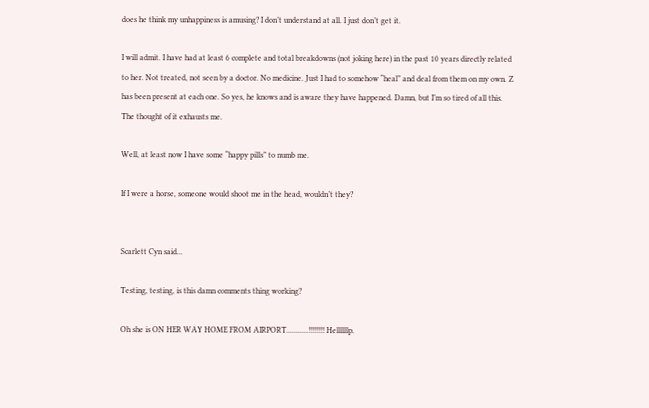does he think my unhappiness is amusing? I don’t understand at all. I just don’t get it.

I will admit. I have had at least 6 complete and total breakdowns (not joking here) in the past 10 years directly related to her. Not treated, not seen by a doctor. No medicine. Just I had to somehow “heal” and deal from them on my own. Z has been present at each one. So yes, he knows and is aware they have happened. Damn, but I’m so tired of all this. The thought of it exhausts me.

Well, at least now I have some “happy pills” to numb me.

If I were a horse, someone would shoot me in the head, wouldn’t they?


Scarlett Cyn said...

Testing, testing, is this damn comments thing working?

Oh she is ON HER WAY HOME FROM AIRPORT...........!!!!!!!! Hellllllp.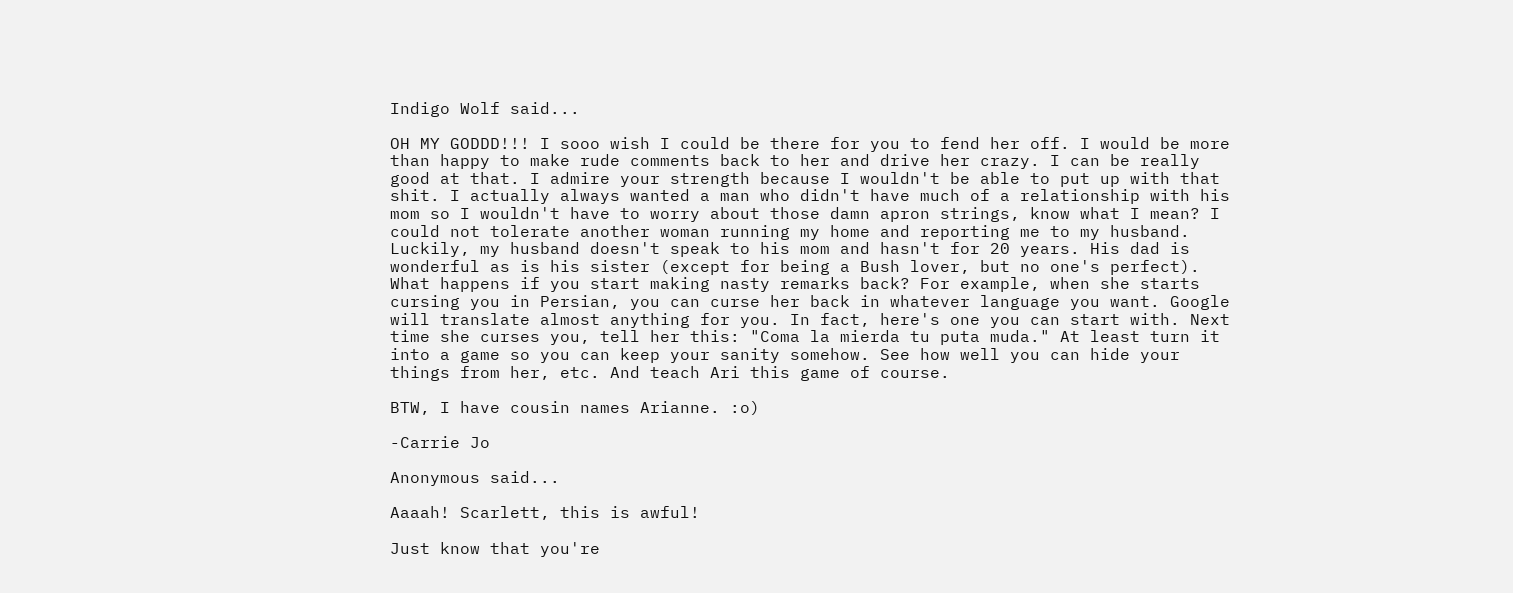Indigo Wolf said...

OH MY GODDD!!! I sooo wish I could be there for you to fend her off. I would be more than happy to make rude comments back to her and drive her crazy. I can be really good at that. I admire your strength because I wouldn't be able to put up with that shit. I actually always wanted a man who didn't have much of a relationship with his mom so I wouldn't have to worry about those damn apron strings, know what I mean? I could not tolerate another woman running my home and reporting me to my husband. Luckily, my husband doesn't speak to his mom and hasn't for 20 years. His dad is wonderful as is his sister (except for being a Bush lover, but no one's perfect). What happens if you start making nasty remarks back? For example, when she starts cursing you in Persian, you can curse her back in whatever language you want. Google will translate almost anything for you. In fact, here's one you can start with. Next time she curses you, tell her this: "Coma la mierda tu puta muda." At least turn it into a game so you can keep your sanity somehow. See how well you can hide your things from her, etc. And teach Ari this game of course.

BTW, I have cousin names Arianne. :o)

-Carrie Jo

Anonymous said...

Aaaah! Scarlett, this is awful!

Just know that you're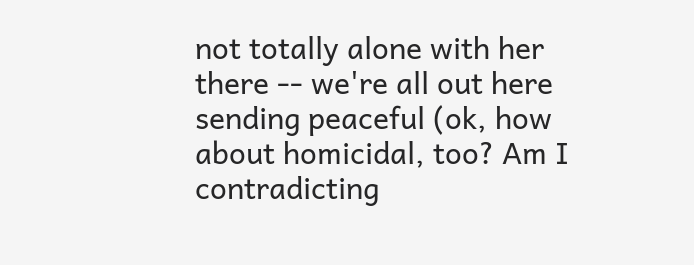not totally alone with her there -- we're all out here sending peaceful (ok, how about homicidal, too? Am I contradicting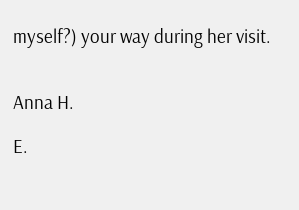myself?) your way during her visit.


Anna H.

E.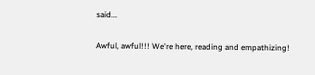said...

Awful, awful!!! We're here, reading and empathizing!